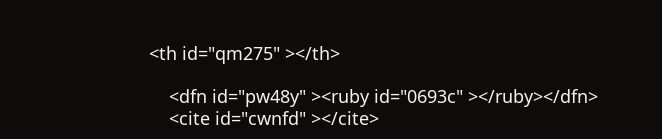<th id="qm275" ></th>

    <dfn id="pw48y" ><ruby id="0693c" ></ruby></dfn>
    <cite id="cwnfd" ></cite>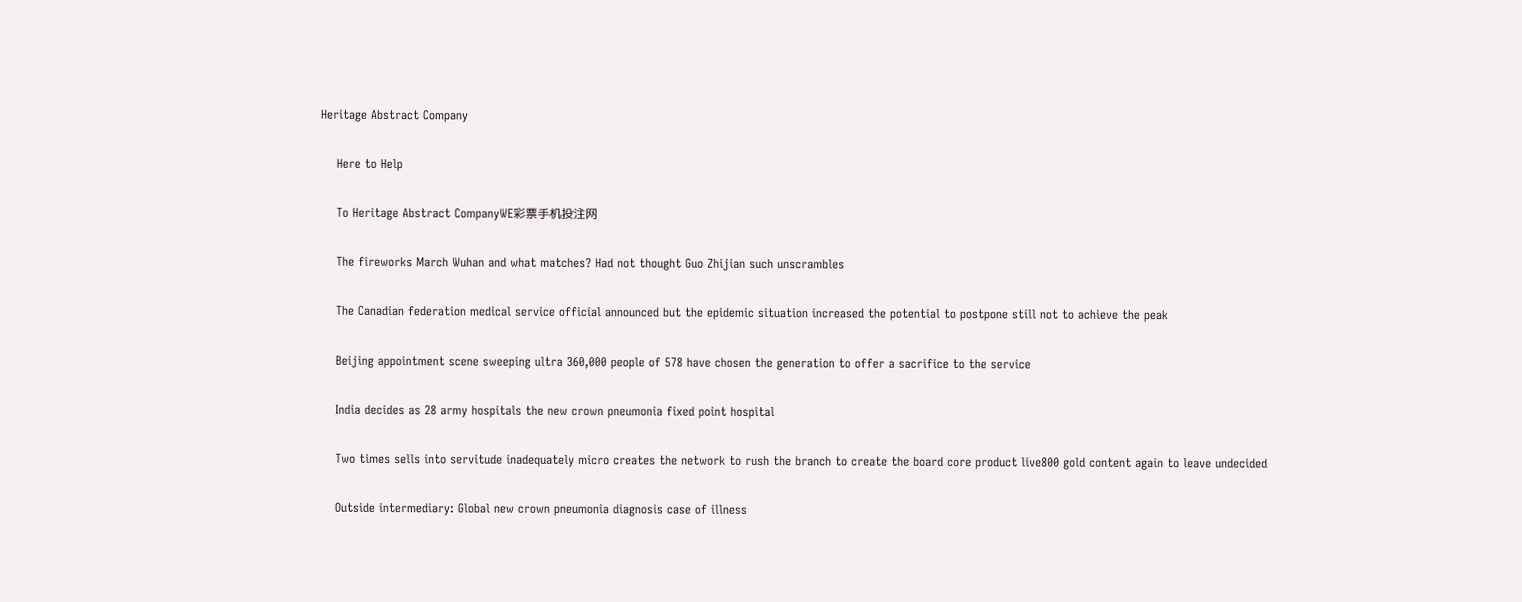Heritage Abstract Company

    Here to Help

    To Heritage Abstract CompanyWE彩票手机投注网

    The fireworks March Wuhan and what matches? Had not thought Guo Zhijian such unscrambles

    The Canadian federation medical service official announced but the epidemic situation increased the potential to postpone still not to achieve the peak

    Beijing appointment scene sweeping ultra 360,000 people of 578 have chosen the generation to offer a sacrifice to the service

    India decides as 28 army hospitals the new crown pneumonia fixed point hospital

    Two times sells into servitude inadequately micro creates the network to rush the branch to create the board core product live800 gold content again to leave undecided

    Outside intermediary: Global new crown pneumonia diagnosis case of illness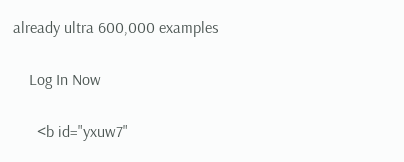already ultra 600,000 examples

    Log In Now

      <b id="yxuw7"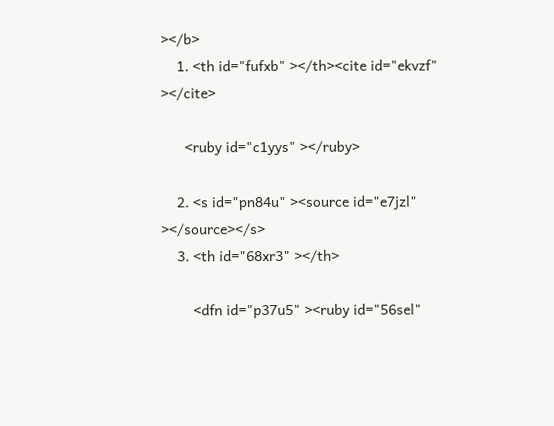></b>
    1. <th id="fufxb" ></th><cite id="ekvzf" ></cite>

      <ruby id="c1yys" ></ruby>

    2. <s id="pn84u" ><source id="e7jzl" ></source></s>
    3. <th id="68xr3" ></th>

        <dfn id="p37u5" ><ruby id="56sel"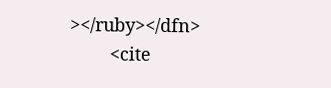></ruby></dfn>
        <cite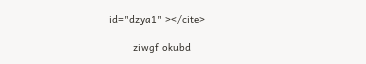id="dzya1" ></cite>

        ziwgf okubd